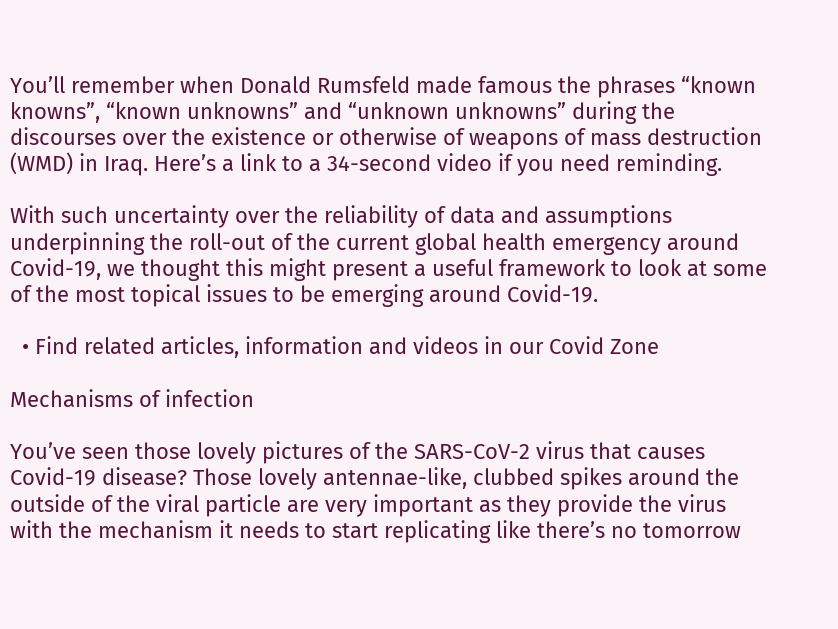You’ll remember when Donald Rumsfeld made famous the phrases “known knowns”, “known unknowns” and “unknown unknowns” during the discourses over the existence or otherwise of weapons of mass destruction (WMD) in Iraq. Here’s a link to a 34-second video if you need reminding.

With such uncertainty over the reliability of data and assumptions underpinning the roll-out of the current global health emergency around Covid-19, we thought this might present a useful framework to look at some of the most topical issues to be emerging around Covid-19.

  • Find related articles, information and videos in our Covid Zone

Mechanisms of infection

You’ve seen those lovely pictures of the SARS-CoV-2 virus that causes Covid-19 disease? Those lovely antennae-like, clubbed spikes around the outside of the viral particle are very important as they provide the virus with the mechanism it needs to start replicating like there’s no tomorrow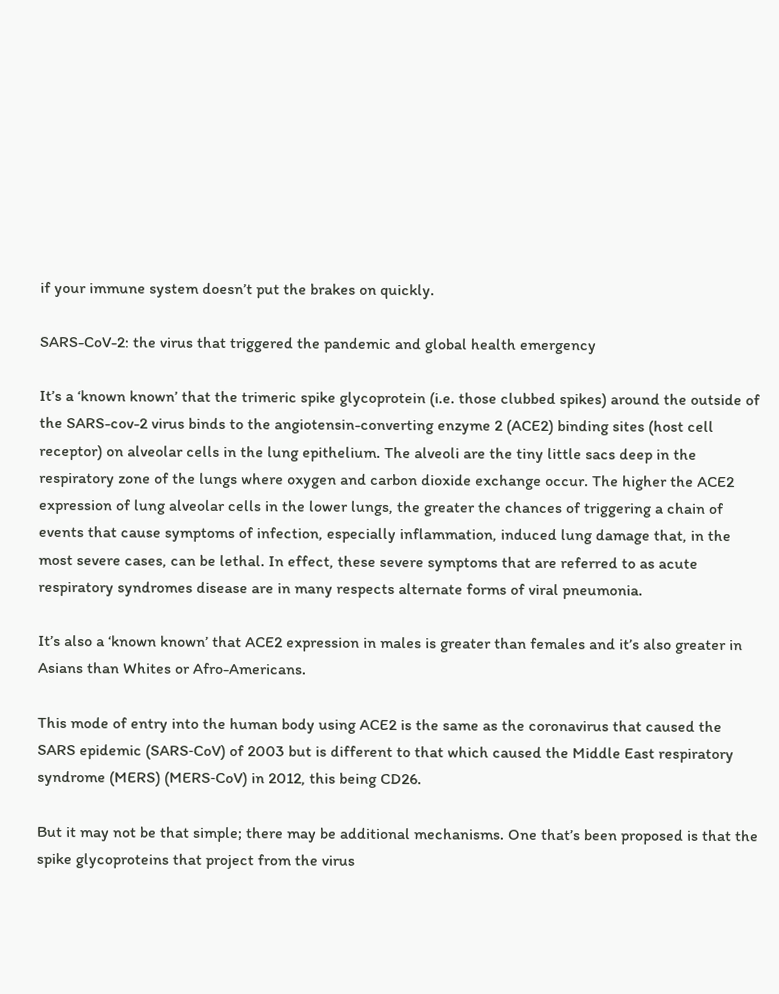if your immune system doesn’t put the brakes on quickly.

SARS-CoV-2: the virus that triggered the pandemic and global health emergency

It’s a ‘known known’ that the trimeric spike glycoprotein (i.e. those clubbed spikes) around the outside of the SARS-cov-2 virus binds to the angiotensin-converting enzyme 2 (ACE2) binding sites (host cell receptor) on alveolar cells in the lung epithelium. The alveoli are the tiny little sacs deep in the respiratory zone of the lungs where oxygen and carbon dioxide exchange occur. The higher the ACE2 expression of lung alveolar cells in the lower lungs, the greater the chances of triggering a chain of events that cause symptoms of infection, especially inflammation, induced lung damage that, in the most severe cases, can be lethal. In effect, these severe symptoms that are referred to as acute respiratory syndromes disease are in many respects alternate forms of viral pneumonia.

It’s also a ‘known known’ that ACE2 expression in males is greater than females and it’s also greater in Asians than Whites or Afro-Americans.

This mode of entry into the human body using ACE2 is the same as the coronavirus that caused the SARS epidemic (SARS‐CoV) of 2003 but is different to that which caused the Middle East respiratory syndrome (MERS) (MERS‐CoV) in 2012, this being CD26.

But it may not be that simple; there may be additional mechanisms. One that’s been proposed is that the spike glycoproteins that project from the virus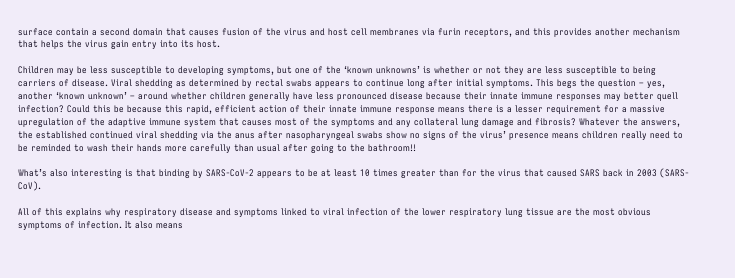surface contain a second domain that causes fusion of the virus and host cell membranes via furin receptors, and this provides another mechanism that helps the virus gain entry into its host.

Children may be less susceptible to developing symptoms, but one of the ‘known unknowns’ is whether or not they are less susceptible to being carriers of disease. Viral shedding as determined by rectal swabs appears to continue long after initial symptoms. This begs the question – yes, another ‘known unknown’ – around whether children generally have less pronounced disease because their innate immune responses may better quell infection? Could this be because this rapid, efficient action of their innate immune response means there is a lesser requirement for a massive upregulation of the adaptive immune system that causes most of the symptoms and any collateral lung damage and fibrosis? Whatever the answers, the established continued viral shedding via the anus after nasopharyngeal swabs show no signs of the virus’ presence means children really need to be reminded to wash their hands more carefully than usual after going to the bathroom!!

What’s also interesting is that binding by SARS-CoV-2 appears to be at least 10 times greater than for the virus that caused SARS back in 2003 (SARS-CoV).

All of this explains why respiratory disease and symptoms linked to viral infection of the lower respiratory lung tissue are the most obvious symptoms of infection. It also means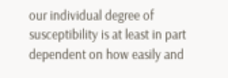our individual degree of susceptibility is at least in part dependent on how easily and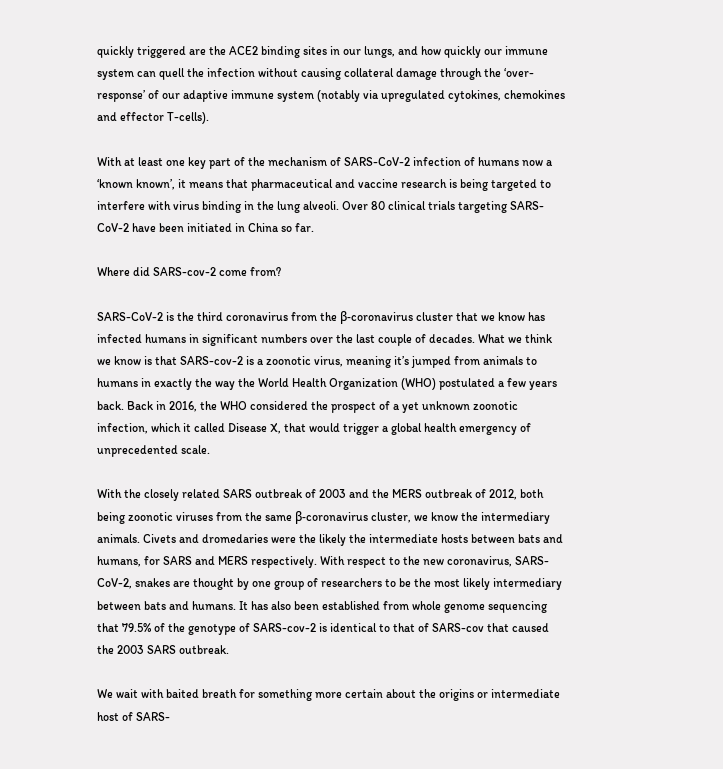quickly triggered are the ACE2 binding sites in our lungs, and how quickly our immune system can quell the infection without causing collateral damage through the ‘over-response’ of our adaptive immune system (notably via upregulated cytokines, chemokines and effector T-cells).

With at least one key part of the mechanism of SARS-CoV-2 infection of humans now a ‘known known’, it means that pharmaceutical and vaccine research is being targeted to interfere with virus binding in the lung alveoli. Over 80 clinical trials targeting SARS-CoV-2 have been initiated in China so far.

Where did SARS-cov-2 come from?

SARS-CoV-2 is the third coronavirus from the β‐coronavirus cluster that we know has infected humans in significant numbers over the last couple of decades. What we think we know is that SARS-cov-2 is a zoonotic virus, meaning it’s jumped from animals to humans in exactly the way the World Health Organization (WHO) postulated a few years back. Back in 2016, the WHO considered the prospect of a yet unknown zoonotic infection, which it called Disease X, that would trigger a global health emergency of unprecedented scale.

With the closely related SARS outbreak of 2003 and the MERS outbreak of 2012, both being zoonotic viruses from the same β‐coronavirus cluster, we know the intermediary animals. Civets and dromedaries were the likely the intermediate hosts between bats and humans, for SARS and MERS respectively. With respect to the new coronavirus, SARS-CoV-2, snakes are thought by one group of researchers to be the most likely intermediary between bats and humans. It has also been established from whole genome sequencing that 79.5% of the genotype of SARS-cov-2 is identical to that of SARS-cov that caused the 2003 SARS outbreak.

We wait with baited breath for something more certain about the origins or intermediate host of SARS-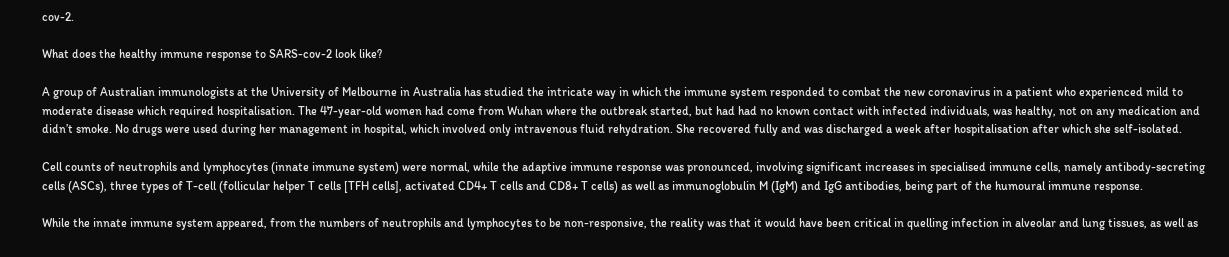cov-2.

What does the healthy immune response to SARS-cov-2 look like?

A group of Australian immunologists at the University of Melbourne in Australia has studied the intricate way in which the immune system responded to combat the new coronavirus in a patient who experienced mild to moderate disease which required hospitalisation. The 47-year-old women had come from Wuhan where the outbreak started, but had had no known contact with infected individuals, was healthy, not on any medication and didn’t smoke. No drugs were used during her management in hospital, which involved only intravenous fluid rehydration. She recovered fully and was discharged a week after hospitalisation after which she self-isolated.

Cell counts of neutrophils and lymphocytes (innate immune system) were normal, while the adaptive immune response was pronounced, involving significant increases in specialised immune cells, namely antibody-secreting cells (ASCs), three types of T-cell (follicular helper T cells [TFH cells], activated CD4+ T cells and CD8+ T cells) as well as immunoglobulin M (IgM) and IgG antibodies, being part of the humoural immune response.

While the innate immune system appeared, from the numbers of neutrophils and lymphocytes to be non-responsive, the reality was that it would have been critical in quelling infection in alveolar and lung tissues, as well as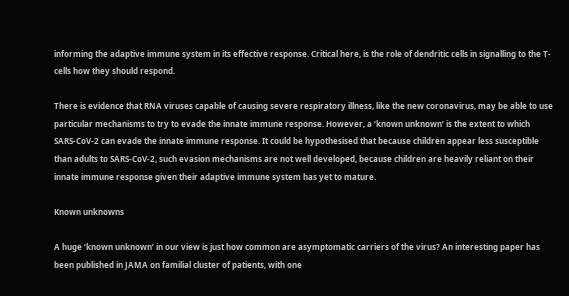informing the adaptive immune system in its effective response. Critical here, is the role of dendritic cells in signalling to the T-cells how they should respond.

There is evidence that RNA viruses capable of causing severe respiratory illness, like the new coronavirus, may be able to use particular mechanisms to try to evade the innate immune response. However, a ‘known unknown’ is the extent to which SARS-CoV-2 can evade the innate immune response. It could be hypothesised that because children appear less susceptible than adults to SARS-CoV-2, such evasion mechanisms are not well developed, because children are heavily reliant on their innate immune response given their adaptive immune system has yet to mature.

Known unknowns

A huge ‘known unknown’ in our view is just how common are asymptomatic carriers of the virus? An interesting paper has been published in JAMA on familial cluster of patients, with one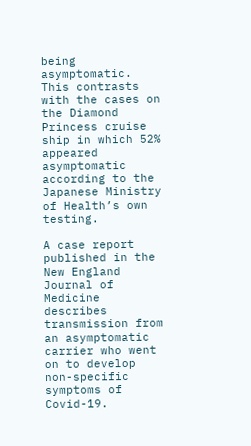being asymptomatic. This contrasts with the cases on the Diamond Princess cruise ship in which 52% appeared asymptomatic according to the Japanese Ministry of Health’s own testing.

A case report published in the New England Journal of Medicine describes transmission from an asymptomatic carrier who went on to develop non-specific symptoms of Covid-19.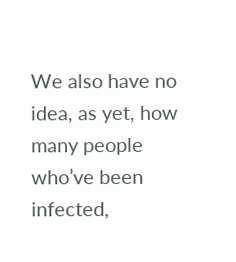We also have no idea, as yet, how many people who’ve been infected,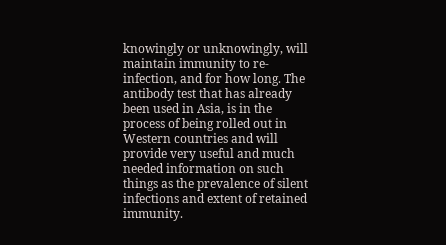knowingly or unknowingly, will maintain immunity to re-infection, and for how long. The antibody test that has already been used in Asia, is in the process of being rolled out in Western countries and will provide very useful and much needed information on such things as the prevalence of silent infections and extent of retained immunity.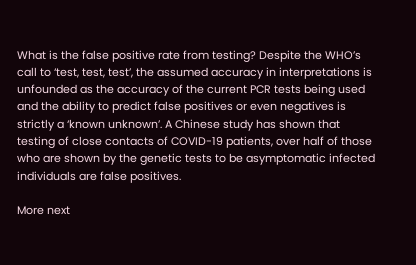What is the false positive rate from testing? Despite the WHO’s call to ‘test, test, test’, the assumed accuracy in interpretations is unfounded as the accuracy of the current PCR tests being used and the ability to predict false positives or even negatives is strictly a ‘known unknown’. A Chinese study has shown that testing of close contacts of COVID-19 patients, over half of those who are shown by the genetic tests to be asymptomatic infected individuals are false positives.

More next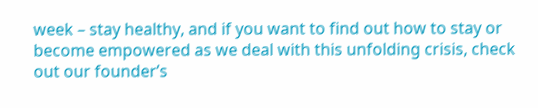week – stay healthy, and if you want to find out how to stay or become empowered as we deal with this unfolding crisis, check out our founder’s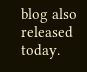blog also released today.